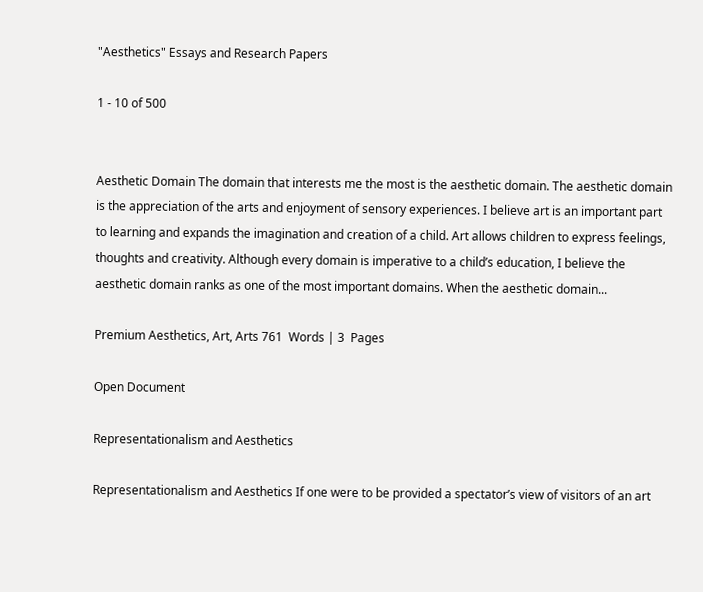"Aesthetics" Essays and Research Papers

1 - 10 of 500


Aesthetic Domain The domain that interests me the most is the aesthetic domain. The aesthetic domain is the appreciation of the arts and enjoyment of sensory experiences. I believe art is an important part to learning and expands the imagination and creation of a child. Art allows children to express feelings, thoughts and creativity. Although every domain is imperative to a child’s education, I believe the aesthetic domain ranks as one of the most important domains. When the aesthetic domain...

Premium Aesthetics, Art, Arts 761  Words | 3  Pages

Open Document

Representationalism and Aesthetics

Representationalism and Aesthetics If one were to be provided a spectator’s view of visitors of an art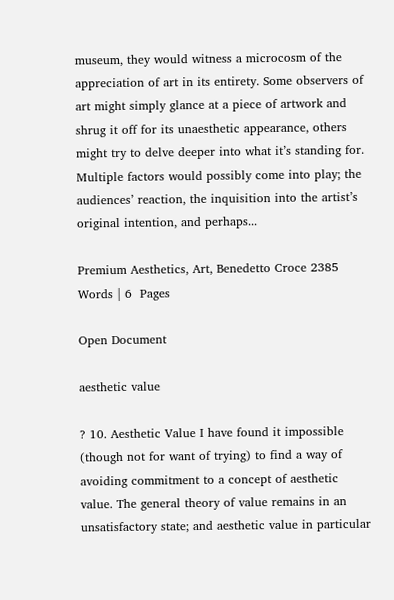museum, they would witness a microcosm of the appreciation of art in its entirety. Some observers of art might simply glance at a piece of artwork and shrug it off for its unaesthetic appearance, others might try to delve deeper into what it’s standing for. Multiple factors would possibly come into play; the audiences’ reaction, the inquisition into the artist’s original intention, and perhaps...

Premium Aesthetics, Art, Benedetto Croce 2385  Words | 6  Pages

Open Document

aesthetic value

? 10. Aesthetic Value I have found it impossible (though not for want of trying) to find a way of avoiding commitment to a concept of aesthetic value. The general theory of value remains in an unsatisfactory state; and aesthetic value in particular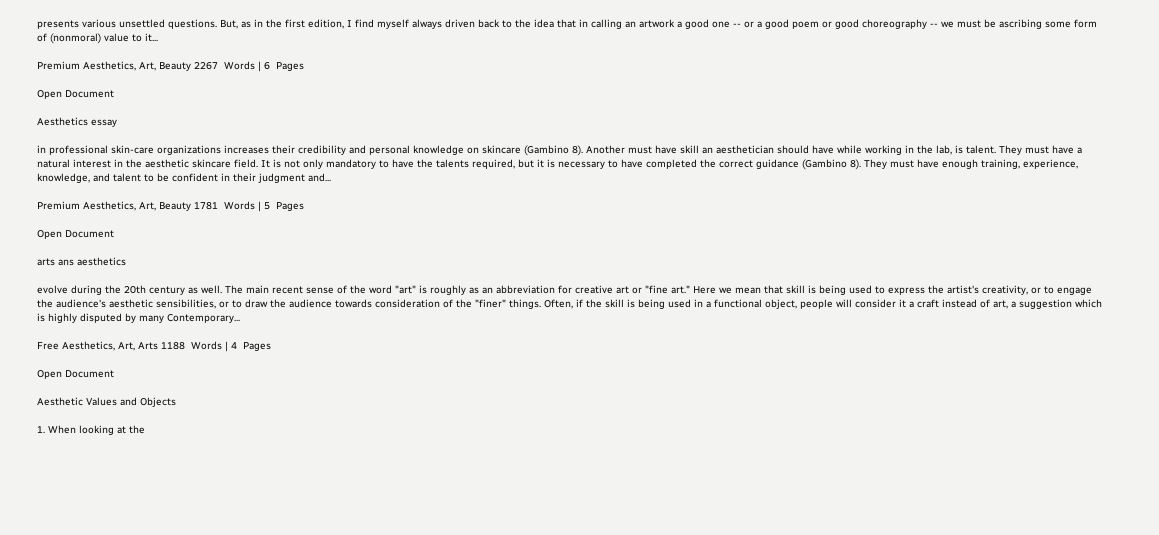presents various unsettled questions. But, as in the first edition, I find myself always driven back to the idea that in calling an artwork a good one -- or a good poem or good choreography -- we must be ascribing some form of (nonmoral) value to it...

Premium Aesthetics, Art, Beauty 2267  Words | 6  Pages

Open Document

Aesthetics essay

in professional skin-care organizations increases their credibility and personal knowledge on skincare (Gambino 8). Another must have skill an aesthetician should have while working in the lab, is talent. They must have a natural interest in the aesthetic skincare field. It is not only mandatory to have the talents required, but it is necessary to have completed the correct guidance (Gambino 8). They must have enough training, experience, knowledge, and talent to be confident in their judgment and...

Premium Aesthetics, Art, Beauty 1781  Words | 5  Pages

Open Document

arts ans aesthetics

evolve during the 20th century as well. The main recent sense of the word "art" is roughly as an abbreviation for creative art or "fine art." Here we mean that skill is being used to express the artist's creativity, or to engage the audience's aesthetic sensibilities, or to draw the audience towards consideration of the "finer" things. Often, if the skill is being used in a functional object, people will consider it a craft instead of art, a suggestion which is highly disputed by many Contemporary...

Free Aesthetics, Art, Arts 1188  Words | 4  Pages

Open Document

Aesthetic Values and Objects

1. When looking at the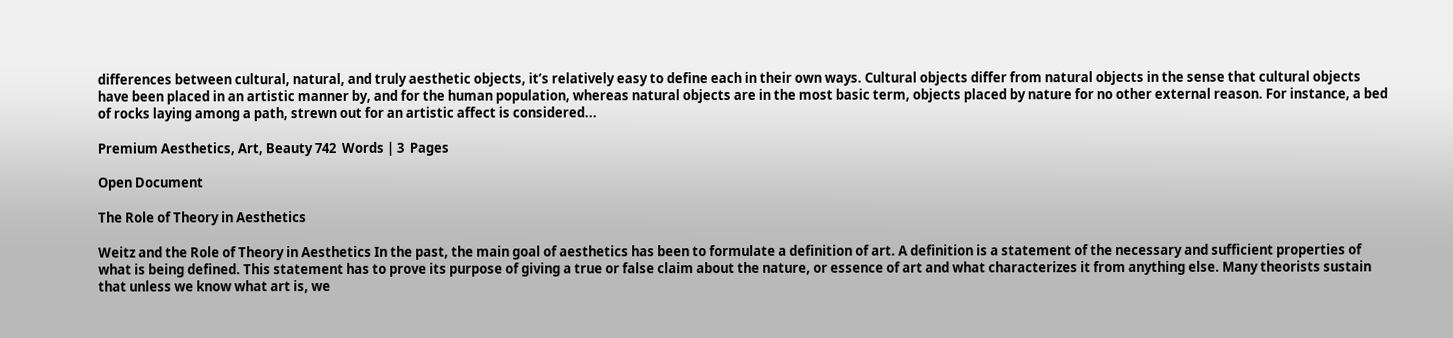differences between cultural, natural, and truly aesthetic objects, it’s relatively easy to define each in their own ways. Cultural objects differ from natural objects in the sense that cultural objects have been placed in an artistic manner by, and for the human population, whereas natural objects are in the most basic term, objects placed by nature for no other external reason. For instance, a bed of rocks laying among a path, strewn out for an artistic affect is considered...

Premium Aesthetics, Art, Beauty 742  Words | 3  Pages

Open Document

The Role of Theory in Aesthetics

Weitz and the Role of Theory in Aesthetics In the past, the main goal of aesthetics has been to formulate a definition of art. A definition is a statement of the necessary and sufficient properties of what is being defined. This statement has to prove its purpose of giving a true or false claim about the nature, or essence of art and what characterizes it from anything else. Many theorists sustain that unless we know what art is, we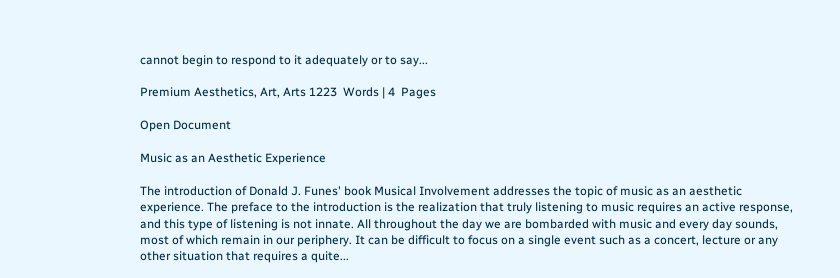cannot begin to respond to it adequately or to say...

Premium Aesthetics, Art, Arts 1223  Words | 4  Pages

Open Document

Music as an Aesthetic Experience

The introduction of Donald J. Funes' book Musical Involvement addresses the topic of music as an aesthetic experience. The preface to the introduction is the realization that truly listening to music requires an active response, and this type of listening is not innate. All throughout the day we are bombarded with music and every day sounds, most of which remain in our periphery. It can be difficult to focus on a single event such as a concert, lecture or any other situation that requires a quite...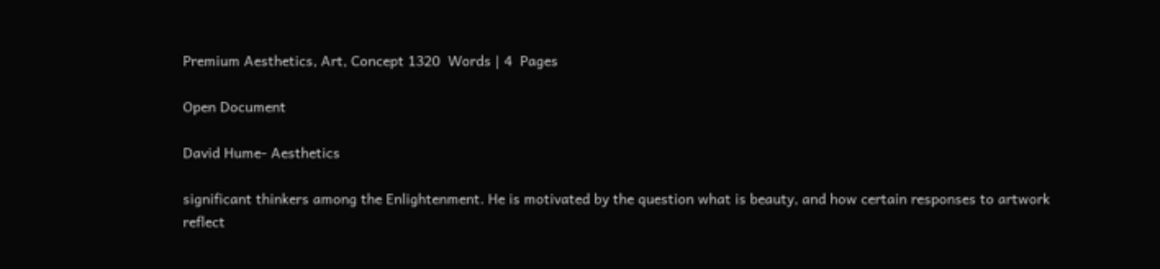Premium Aesthetics, Art, Concept 1320  Words | 4  Pages

Open Document

David Hume- Aesthetics

significant thinkers among the Enlightenment. He is motivated by the question what is beauty, and how certain responses to artwork reflect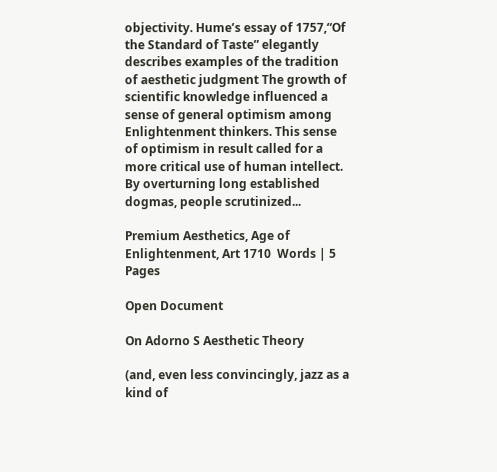objectivity. Hume’s essay of 1757,“Of the Standard of Taste” elegantly describes examples of the tradition of aesthetic judgment The growth of scientific knowledge influenced a sense of general optimism among Enlightenment thinkers. This sense of optimism in result called for a more critical use of human intellect. By overturning long established dogmas, people scrutinized...

Premium Aesthetics, Age of Enlightenment, Art 1710  Words | 5  Pages

Open Document

On Adorno S Aesthetic Theory

(and, even less convincingly, jazz as a kind of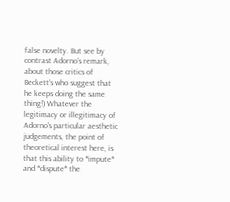false novelty. But see by contrast Adorno’s remark, about those critics of Beckett's who suggest that he keeps doing the same thing!) Whatever the legitimacy or illegitimacy of Adorno's particular aesthetic judgements, the point of theoretical interest here, is that this ability to *impute* and *dispute* the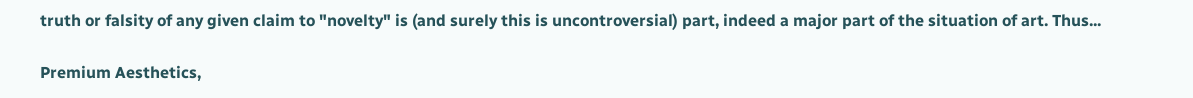truth or falsity of any given claim to "novelty" is (and surely this is uncontroversial) part, indeed a major part of the situation of art. Thus...

Premium Aesthetics,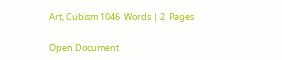Art, Cubism 1046  Words | 2  Pages

Open Document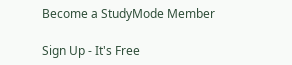Become a StudyMode Member

Sign Up - It's Free